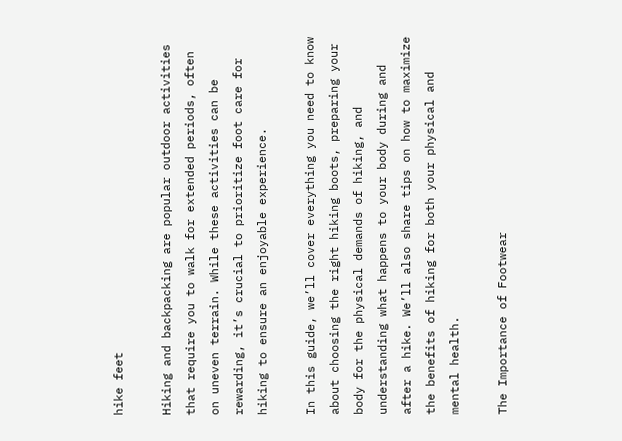hike feet

Hiking and backpacking are popular outdoor activities that require you to walk for extended periods, often on uneven terrain. While these activities can be rewarding, it’s crucial to prioritize foot care for hiking to ensure an enjoyable experience.

In this guide, we’ll cover everything you need to know about choosing the right hiking boots, preparing your body for the physical demands of hiking, and understanding what happens to your body during and after a hike. We’ll also share tips on how to maximize the benefits of hiking for both your physical and mental health.

The Importance of Footwear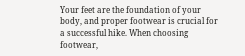Your feet are the foundation of your body, and proper footwear is crucial for a successful hike. When choosing footwear,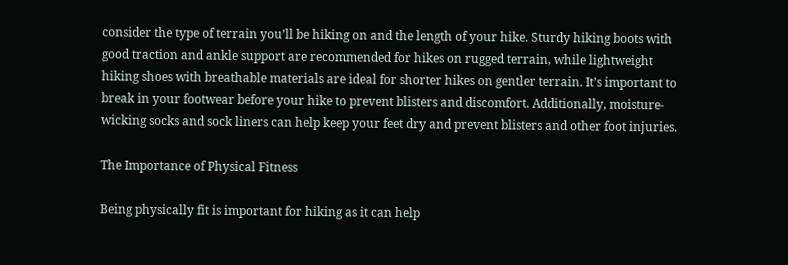consider the type of terrain you’ll be hiking on and the length of your hike. Sturdy hiking boots with good traction and ankle support are recommended for hikes on rugged terrain, while lightweight hiking shoes with breathable materials are ideal for shorter hikes on gentler terrain. It’s important to break in your footwear before your hike to prevent blisters and discomfort. Additionally, moisture-wicking socks and sock liners can help keep your feet dry and prevent blisters and other foot injuries.

The Importance of Physical Fitness

Being physically fit is important for hiking as it can help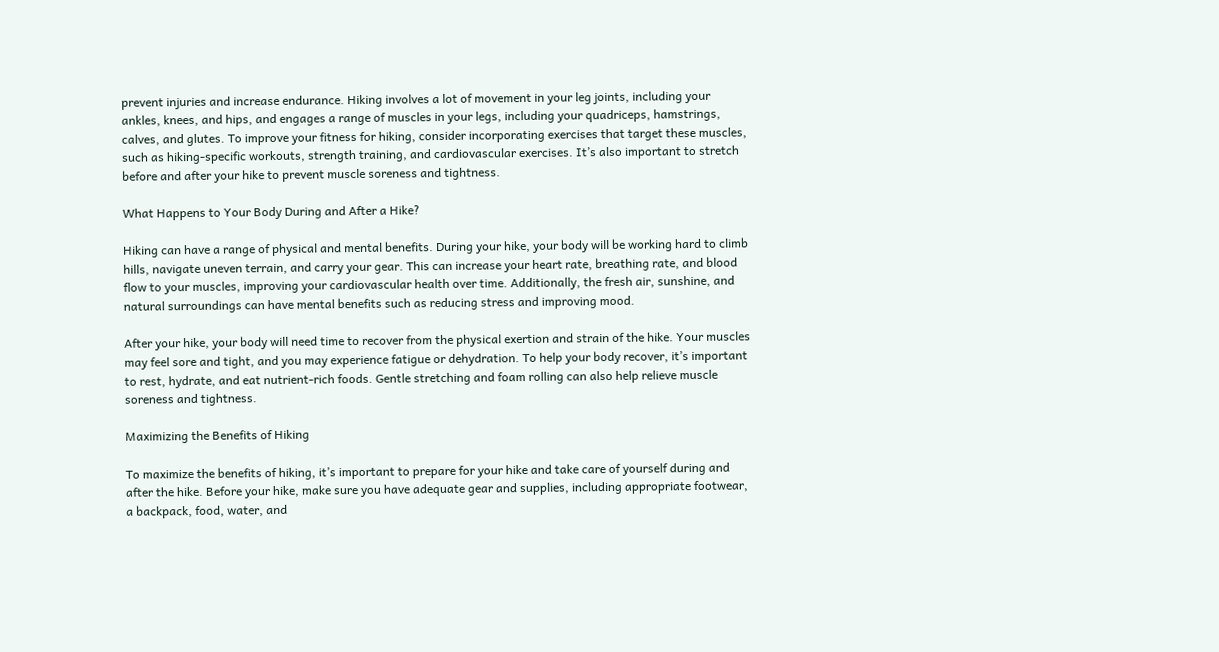prevent injuries and increase endurance. Hiking involves a lot of movement in your leg joints, including your ankles, knees, and hips, and engages a range of muscles in your legs, including your quadriceps, hamstrings, calves, and glutes. To improve your fitness for hiking, consider incorporating exercises that target these muscles, such as hiking-specific workouts, strength training, and cardiovascular exercises. It’s also important to stretch before and after your hike to prevent muscle soreness and tightness.

What Happens to Your Body During and After a Hike?

Hiking can have a range of physical and mental benefits. During your hike, your body will be working hard to climb hills, navigate uneven terrain, and carry your gear. This can increase your heart rate, breathing rate, and blood flow to your muscles, improving your cardiovascular health over time. Additionally, the fresh air, sunshine, and natural surroundings can have mental benefits such as reducing stress and improving mood.

After your hike, your body will need time to recover from the physical exertion and strain of the hike. Your muscles may feel sore and tight, and you may experience fatigue or dehydration. To help your body recover, it’s important to rest, hydrate, and eat nutrient-rich foods. Gentle stretching and foam rolling can also help relieve muscle soreness and tightness.

Maximizing the Benefits of Hiking

To maximize the benefits of hiking, it’s important to prepare for your hike and take care of yourself during and after the hike. Before your hike, make sure you have adequate gear and supplies, including appropriate footwear, a backpack, food, water, and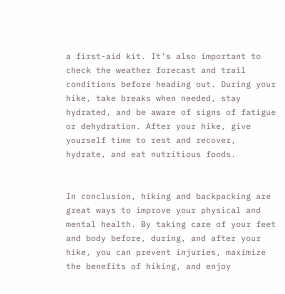a first-aid kit. It’s also important to check the weather forecast and trail conditions before heading out. During your hike, take breaks when needed, stay hydrated, and be aware of signs of fatigue or dehydration. After your hike, give yourself time to rest and recover, hydrate, and eat nutritious foods.


In conclusion, hiking and backpacking are great ways to improve your physical and mental health. By taking care of your feet and body before, during, and after your hike, you can prevent injuries, maximize the benefits of hiking, and enjoy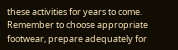these activities for years to come. Remember to choose appropriate footwear, prepare adequately for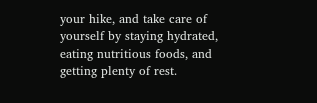your hike, and take care of yourself by staying hydrated, eating nutritious foods, and getting plenty of rest.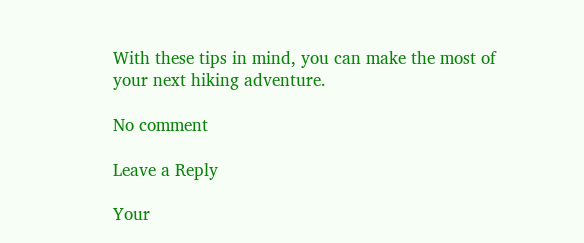With these tips in mind, you can make the most of your next hiking adventure.

No comment

Leave a Reply

Your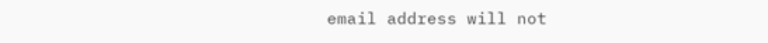email address will not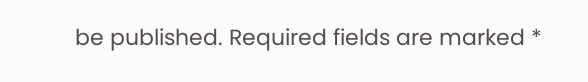be published. Required fields are marked *